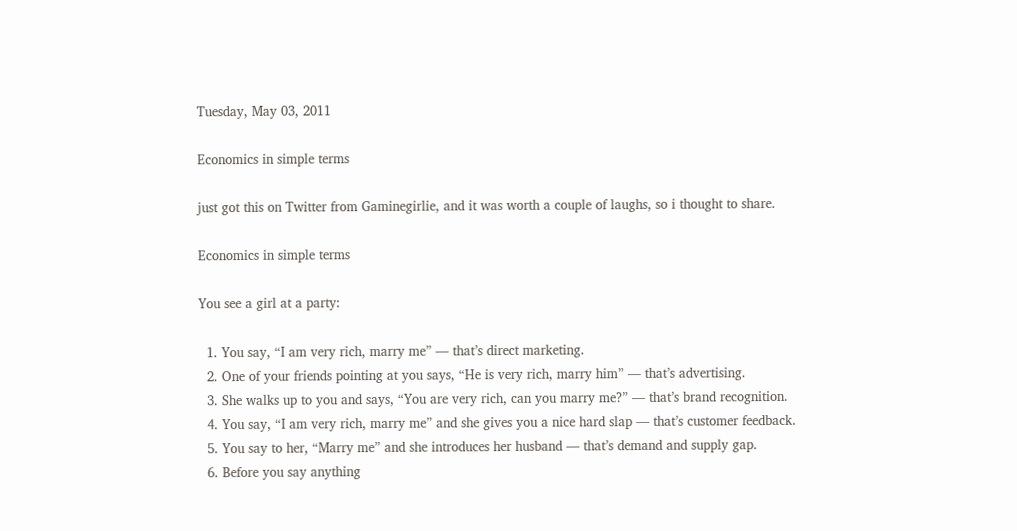Tuesday, May 03, 2011

Economics in simple terms

just got this on Twitter from Gaminegirlie, and it was worth a couple of laughs, so i thought to share.

Economics in simple terms

You see a girl at a party:

  1. You say, “I am very rich, marry me” — that’s direct marketing.
  2. One of your friends pointing at you says, “He is very rich, marry him” — that’s advertising.
  3. She walks up to you and says, “You are very rich, can you marry me?” — that’s brand recognition.
  4. You say, “I am very rich, marry me” and she gives you a nice hard slap — that’s customer feedback.
  5. You say to her, “Marry me” and she introduces her husband — that’s demand and supply gap.
  6. Before you say anything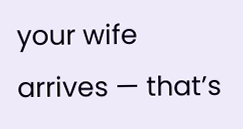your wife arrives — that’s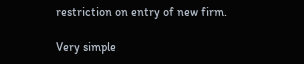restriction on entry of new firm.

Very simple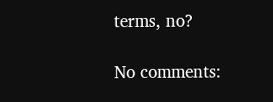terms, no?

No comments: